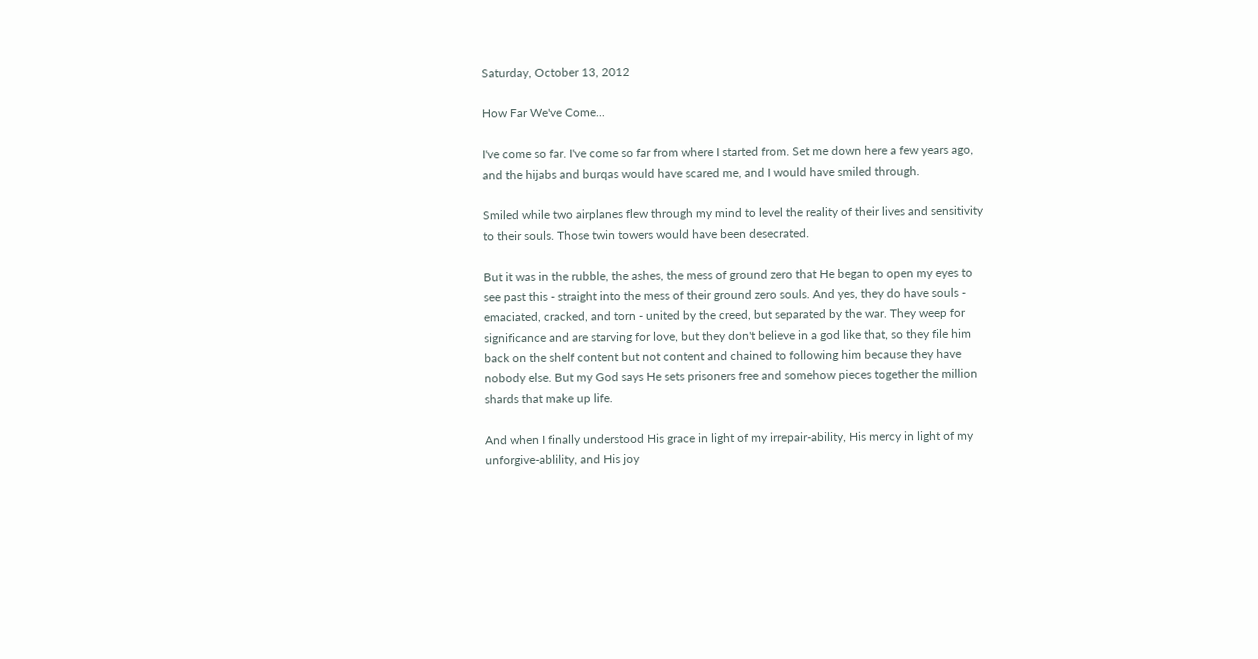Saturday, October 13, 2012

How Far We've Come...

I've come so far. I've come so far from where I started from. Set me down here a few years ago, and the hijabs and burqas would have scared me, and I would have smiled through.

Smiled while two airplanes flew through my mind to level the reality of their lives and sensitivity to their souls. Those twin towers would have been desecrated.

But it was in the rubble, the ashes, the mess of ground zero that He began to open my eyes to see past this - straight into the mess of their ground zero souls. And yes, they do have souls - emaciated, cracked, and torn - united by the creed, but separated by the war. They weep for significance and are starving for love, but they don't believe in a god like that, so they file him back on the shelf content but not content and chained to following him because they have nobody else. But my God says He sets prisoners free and somehow pieces together the million shards that make up life.

And when I finally understood His grace in light of my irrepair-ability, His mercy in light of my unforgive-ablility, and His joy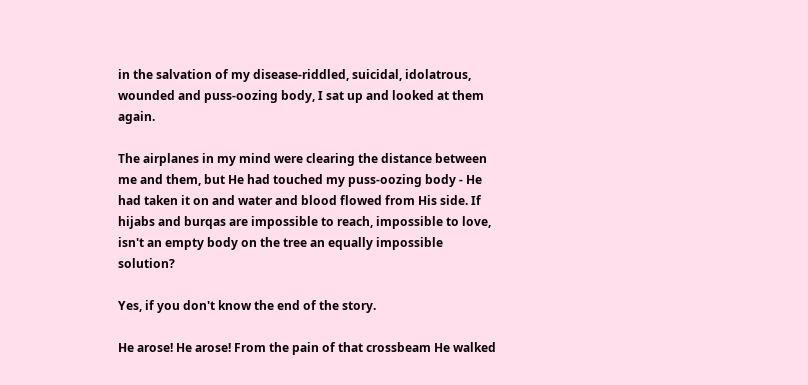in the salvation of my disease-riddled, suicidal, idolatrous, wounded and puss-oozing body, I sat up and looked at them again.

The airplanes in my mind were clearing the distance between me and them, but He had touched my puss-oozing body - He had taken it on and water and blood flowed from His side. If hijabs and burqas are impossible to reach, impossible to love, isn't an empty body on the tree an equally impossible solution?

Yes, if you don't know the end of the story.

He arose! He arose! From the pain of that crossbeam He walked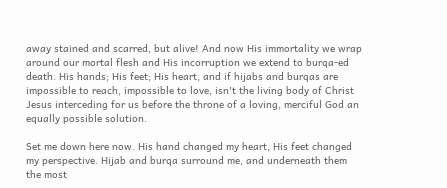away stained and scarred, but alive! And now His immortality we wrap around our mortal flesh and His incorruption we extend to burqa-ed death. His hands; His feet; His heart, and if hijabs and burqas are impossible to reach, impossible to love, isn't the living body of Christ Jesus interceding for us before the throne of a loving, merciful God an equally possible solution.

Set me down here now. His hand changed my heart, His feet changed my perspective. Hijab and burqa surround me, and underneath them the most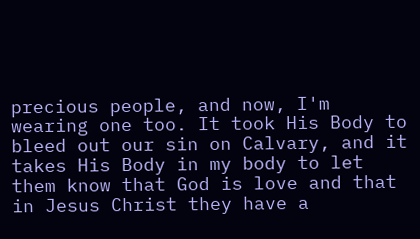precious people, and now, I'm wearing one too. It took His Body to bleed out our sin on Calvary, and it takes His Body in my body to let them know that God is love and that in Jesus Christ they have a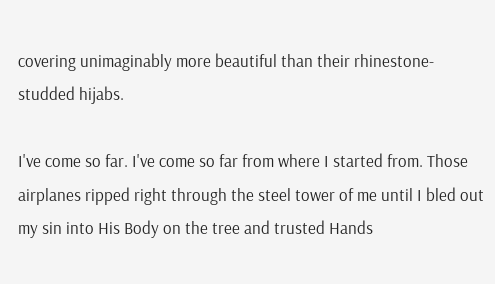covering unimaginably more beautiful than their rhinestone-studded hijabs.

I've come so far. I've come so far from where I started from. Those airplanes ripped right through the steel tower of me until I bled out my sin into His Body on the tree and trusted Hands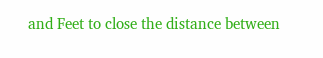and Feet to close the distance between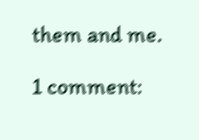them and me.

1 comment: